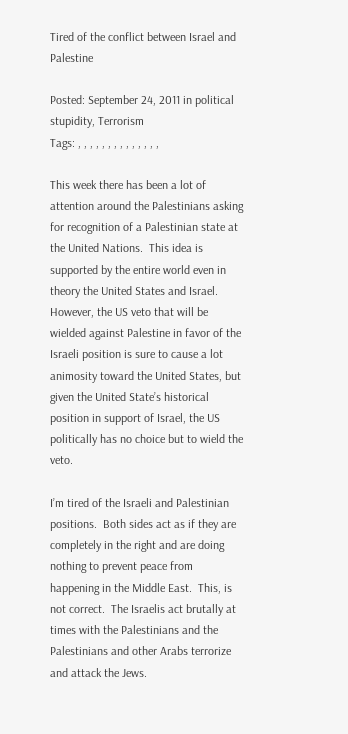Tired of the conflict between Israel and Palestine

Posted: September 24, 2011 in political stupidity, Terrorism
Tags: , , , , , , , , , , , , , ,

This week there has been a lot of attention around the Palestinians asking for recognition of a Palestinian state at the United Nations.  This idea is supported by the entire world even in theory the United States and Israel.  However, the US veto that will be wielded against Palestine in favor of the Israeli position is sure to cause a lot animosity toward the United States, but given the United State’s historical position in support of Israel, the US politically has no choice but to wield the veto.

I’m tired of the Israeli and Palestinian positions.  Both sides act as if they are completely in the right and are doing nothing to prevent peace from happening in the Middle East.  This, is not correct.  The Israelis act brutally at times with the Palestinians and the Palestinians and other Arabs terrorize and attack the Jews.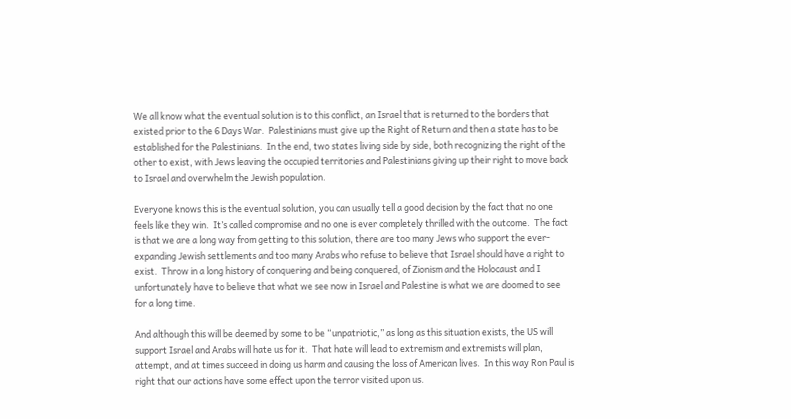We all know what the eventual solution is to this conflict, an Israel that is returned to the borders that existed prior to the 6 Days War.  Palestinians must give up the Right of Return and then a state has to be established for the Palestinians.  In the end, two states living side by side, both recognizing the right of the other to exist, with Jews leaving the occupied territories and Palestinians giving up their right to move back to Israel and overwhelm the Jewish population.

Everyone knows this is the eventual solution, you can usually tell a good decision by the fact that no one feels like they win.  It’s called compromise and no one is ever completely thrilled with the outcome.  The fact is that we are a long way from getting to this solution, there are too many Jews who support the ever-expanding Jewish settlements and too many Arabs who refuse to believe that Israel should have a right to exist.  Throw in a long history of conquering and being conquered, of Zionism and the Holocaust and I unfortunately have to believe that what we see now in Israel and Palestine is what we are doomed to see for a long time.

And although this will be deemed by some to be “unpatriotic,” as long as this situation exists, the US will support Israel and Arabs will hate us for it.  That hate will lead to extremism and extremists will plan, attempt, and at times succeed in doing us harm and causing the loss of American lives.  In this way Ron Paul is right that our actions have some effect upon the terror visited upon us.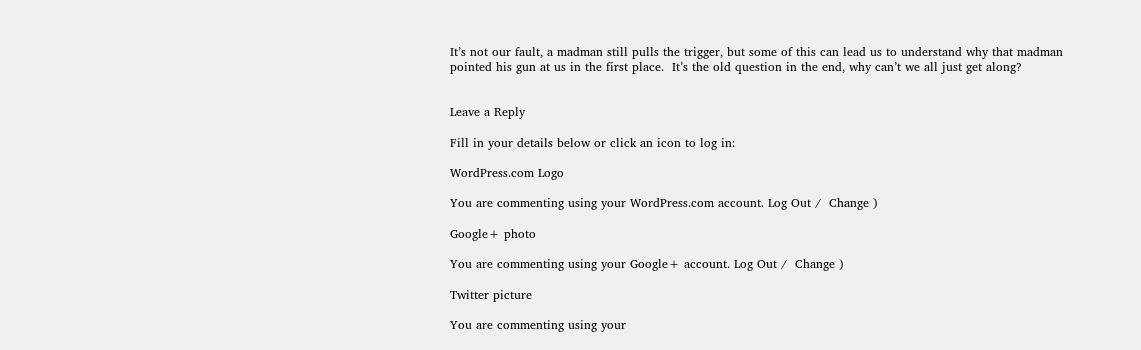It’s not our fault, a madman still pulls the trigger, but some of this can lead us to understand why that madman pointed his gun at us in the first place.  It’s the old question in the end, why can’t we all just get along?


Leave a Reply

Fill in your details below or click an icon to log in:

WordPress.com Logo

You are commenting using your WordPress.com account. Log Out /  Change )

Google+ photo

You are commenting using your Google+ account. Log Out /  Change )

Twitter picture

You are commenting using your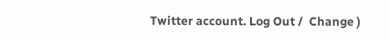Twitter account. Log Out /  Change )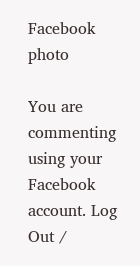Facebook photo

You are commenting using your Facebook account. Log Out /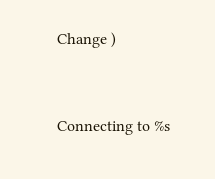Change )


Connecting to %s